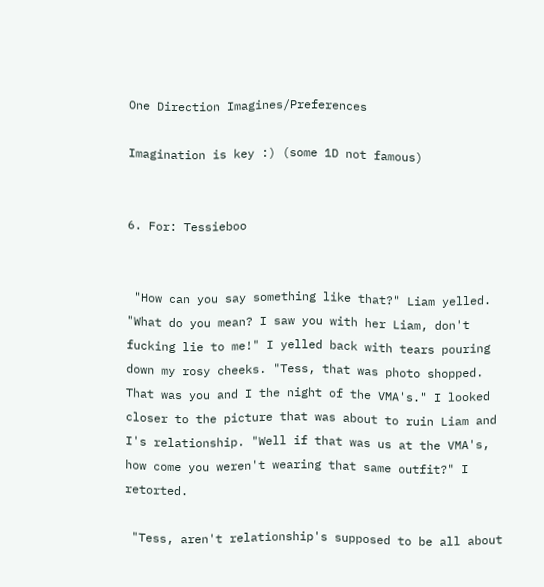One Direction Imagines/Preferences

Imagination is key :) (some 1D not famous)


6. For: Tessieboo


 "How can you say something like that?" Liam yelled. "What do you mean? I saw you with her Liam, don't fucking lie to me!" I yelled back with tears pouring down my rosy cheeks. "Tess, that was photo shopped. That was you and I the night of the VMA's." I looked closer to the picture that was about to ruin Liam and I's relationship. "Well if that was us at the VMA's, how come you weren't wearing that same outfit?" I retorted.

 "Tess, aren't relationship's supposed to be all about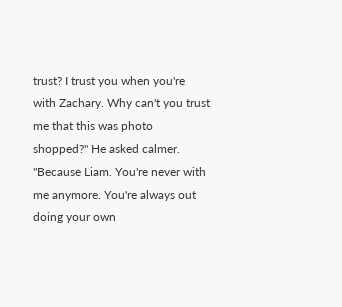trust? I trust you when you're with Zachary. Why can't you trust me that this was photo shopped?" He asked calmer. "Because Liam. You're never with me anymore. You're always out doing your own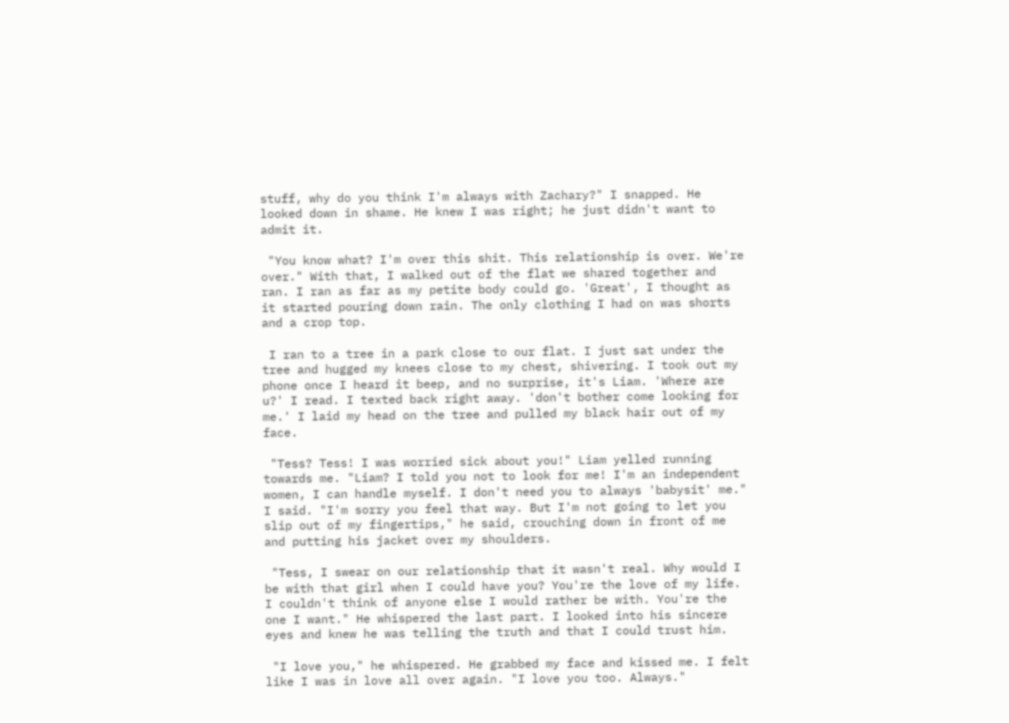stuff, why do you think I'm always with Zachary?" I snapped. He looked down in shame. He knew I was right; he just didn't want to admit it.

 "You know what? I'm over this shit. This relationship is over. We're over." With that, I walked out of the flat we shared together and ran. I ran as far as my petite body could go. 'Great', I thought as it started pouring down rain. The only clothing I had on was shorts and a crop top.

 I ran to a tree in a park close to our flat. I just sat under the tree and hugged my knees close to my chest, shivering. I took out my phone once I heard it beep, and no surprise, it's Liam. 'Where are u?' I read. I texted back right away. 'don't bother come looking for me.' I laid my head on the tree and pulled my black hair out of my face.

 "Tess? Tess! I was worried sick about you!" Liam yelled running towards me. "Liam? I told you not to look for me! I'm an independent women, I can handle myself. I don't need you to always 'babysit' me." I said. "I'm sorry you feel that way. But I'm not going to let you slip out of my fingertips," he said, crouching down in front of me and putting his jacket over my shoulders.

 "Tess, I swear on our relationship that it wasn't real. Why would I be with that girl when I could have you? You're the love of my life. I couldn't think of anyone else I would rather be with. You're the one I want." He whispered the last part. I looked into his sincere eyes and knew he was telling the truth and that I could trust him.

 "I love you," he whispered. He grabbed my face and kissed me. I felt like I was in love all over again. "I love you too. Always."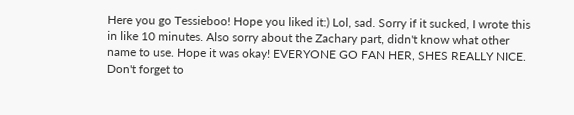Here you go Tessieboo! Hope you liked it:) Lol, sad. Sorry if it sucked, I wrote this in like 10 minutes. Also sorry about the Zachary part, didn't know what other name to use. Hope it was okay! EVERYONE GO FAN HER, SHES REALLY NICE. Don't forget to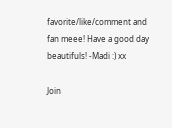favorite/like/comment and fan meee! Have a good day beautifuls! -Madi :) xx

Join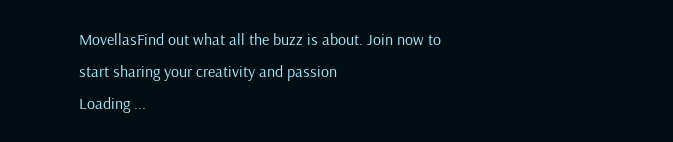MovellasFind out what all the buzz is about. Join now to start sharing your creativity and passion
Loading ...